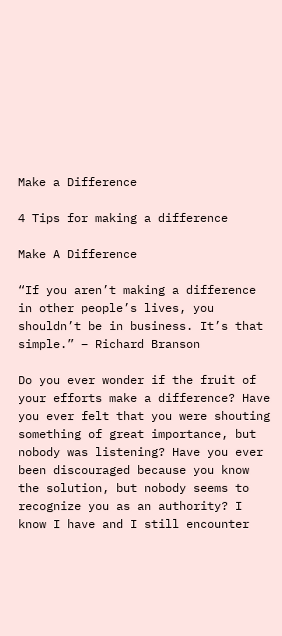Make a Difference

4 Tips for making a difference

Make A Difference

“If you aren’t making a difference in other people’s lives, you shouldn’t be in business. It’s that simple.” – Richard Branson

Do you ever wonder if the fruit of your efforts make a difference? Have you ever felt that you were shouting something of great importance, but nobody was listening? Have you ever been discouraged because you know the solution, but nobody seems to recognize you as an authority? I know I have and I still encounter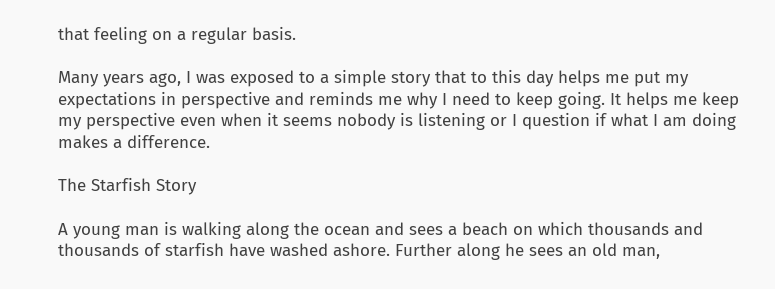that feeling on a regular basis.

Many years ago, I was exposed to a simple story that to this day helps me put my expectations in perspective and reminds me why I need to keep going. It helps me keep my perspective even when it seems nobody is listening or I question if what I am doing makes a difference.

The Starfish Story

A young man is walking along the ocean and sees a beach on which thousands and thousands of starfish have washed ashore. Further along he sees an old man,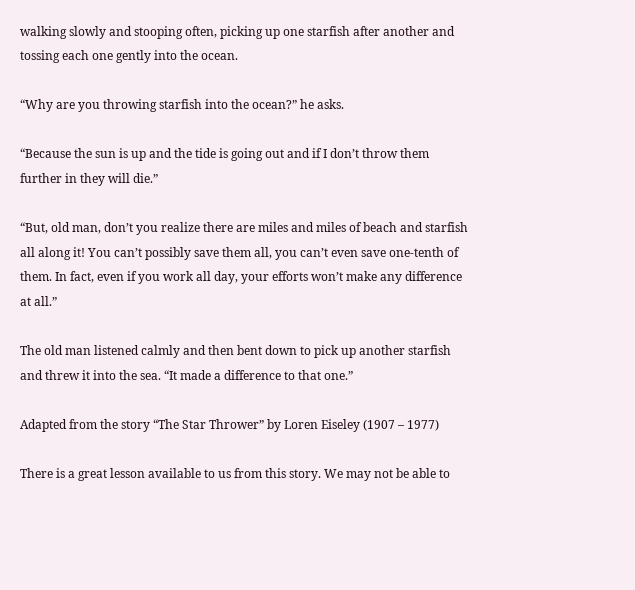walking slowly and stooping often, picking up one starfish after another and tossing each one gently into the ocean.

“Why are you throwing starfish into the ocean?” he asks.

“Because the sun is up and the tide is going out and if I don’t throw them further in they will die.”

“But, old man, don’t you realize there are miles and miles of beach and starfish all along it! You can’t possibly save them all, you can’t even save one-tenth of them. In fact, even if you work all day, your efforts won’t make any difference at all.”

The old man listened calmly and then bent down to pick up another starfish and threw it into the sea. “It made a difference to that one.”

Adapted from the story “The Star Thrower” by Loren Eiseley (1907 – 1977)

There is a great lesson available to us from this story. We may not be able to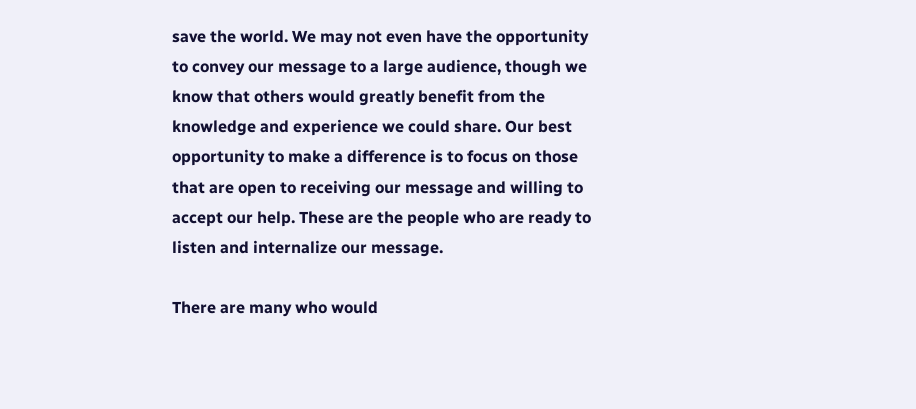save the world. We may not even have the opportunity to convey our message to a large audience, though we know that others would greatly benefit from the knowledge and experience we could share. Our best opportunity to make a difference is to focus on those that are open to receiving our message and willing to accept our help. These are the people who are ready to listen and internalize our message.

There are many who would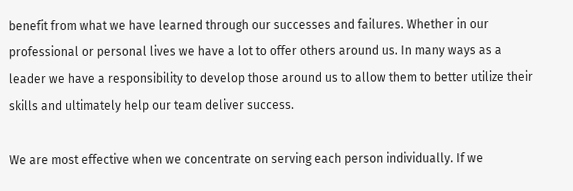benefit from what we have learned through our successes and failures. Whether in our professional or personal lives we have a lot to offer others around us. In many ways as a leader we have a responsibility to develop those around us to allow them to better utilize their skills and ultimately help our team deliver success.

We are most effective when we concentrate on serving each person individually. If we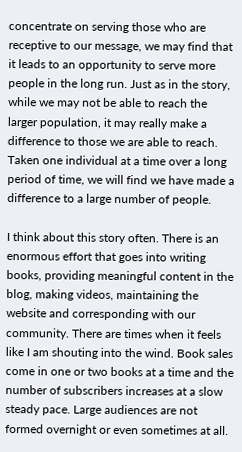concentrate on serving those who are receptive to our message, we may find that it leads to an opportunity to serve more people in the long run. Just as in the story, while we may not be able to reach the larger population, it may really make a difference to those we are able to reach. Taken one individual at a time over a long period of time, we will find we have made a difference to a large number of people.

I think about this story often. There is an enormous effort that goes into writing books, providing meaningful content in the blog, making videos, maintaining the website and corresponding with our community. There are times when it feels like I am shouting into the wind. Book sales come in one or two books at a time and the number of subscribers increases at a slow steady pace. Large audiences are not formed overnight or even sometimes at all.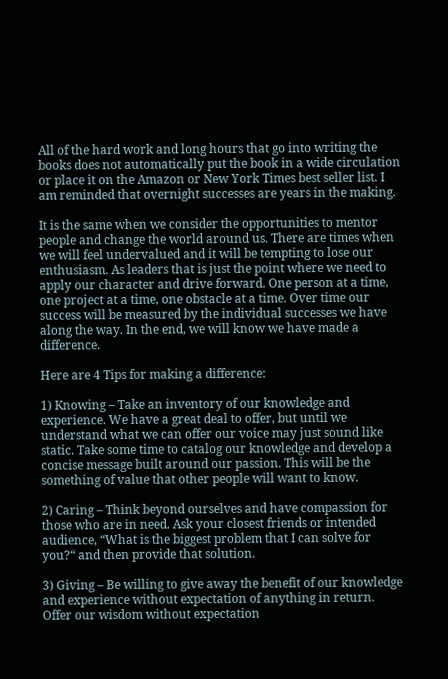All of the hard work and long hours that go into writing the books does not automatically put the book in a wide circulation or place it on the Amazon or New York Times best seller list. I am reminded that overnight successes are years in the making.

It is the same when we consider the opportunities to mentor people and change the world around us. There are times when we will feel undervalued and it will be tempting to lose our enthusiasm. As leaders that is just the point where we need to apply our character and drive forward. One person at a time, one project at a time, one obstacle at a time. Over time our success will be measured by the individual successes we have along the way. In the end, we will know we have made a difference.

Here are 4 Tips for making a difference:

1) Knowing – Take an inventory of our knowledge and experience. We have a great deal to offer, but until we understand what we can offer our voice may just sound like static. Take some time to catalog our knowledge and develop a concise message built around our passion. This will be the something of value that other people will want to know.

2) Caring – Think beyond ourselves and have compassion for those who are in need. Ask your closest friends or intended audience, “What is the biggest problem that I can solve for you?“ and then provide that solution.

3) Giving – Be willing to give away the benefit of our knowledge and experience without expectation of anything in return. Offer our wisdom without expectation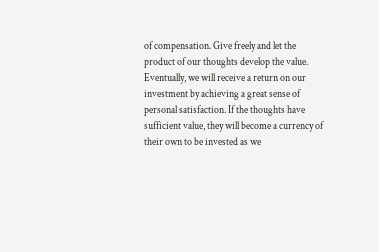of compensation. Give freely and let the product of our thoughts develop the value. Eventually, we will receive a return on our investment by achieving a great sense of personal satisfaction. If the thoughts have sufficient value, they will become a currency of their own to be invested as we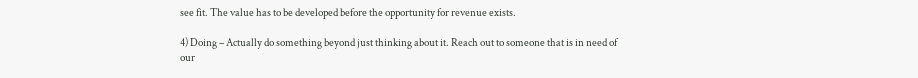see fit. The value has to be developed before the opportunity for revenue exists.

4) Doing – Actually do something beyond just thinking about it. Reach out to someone that is in need of our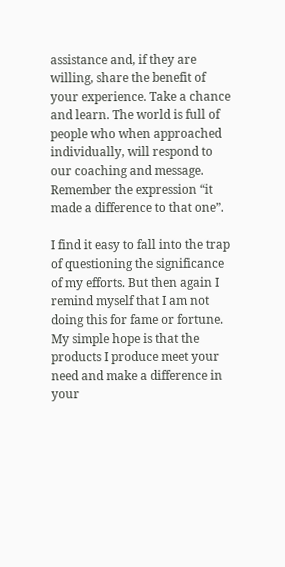assistance and, if they are willing, share the benefit of your experience. Take a chance and learn. The world is full of people who when approached individually, will respond to our coaching and message. Remember the expression “it made a difference to that one”.

I find it easy to fall into the trap of questioning the significance of my efforts. But then again I remind myself that I am not doing this for fame or fortune. My simple hope is that the products I produce meet your need and make a difference in your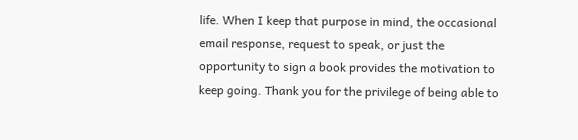life. When I keep that purpose in mind, the occasional email response, request to speak, or just the opportunity to sign a book provides the motivation to keep going. Thank you for the privilege of being able to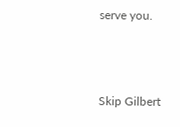serve you.



Skip Gilbert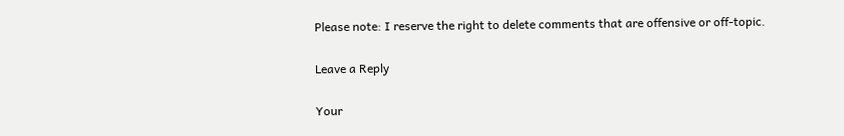Please note: I reserve the right to delete comments that are offensive or off-topic.

Leave a Reply

Your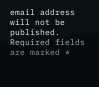email address will not be published. Required fields are marked *